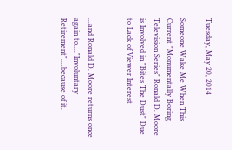Tuesday, May 20, 2014

Someone Wake Me When This Current "Monumentally Boring Television Series" Ronald D. Moore is Involved in "Bites The Dust" Due to Lack of Viewer Interest


...and Ronald D. Moore returns once again to...."Involuntary Retirement"....because of it.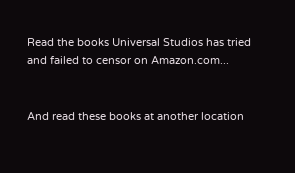Read the books Universal Studios has tried and failed to censor on Amazon.com...


And read these books at another location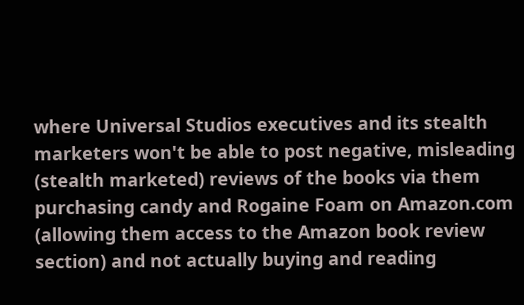where Universal Studios executives and its stealth marketers won't be able to post negative, misleading (stealth marketed) reviews of the books via them purchasing candy and Rogaine Foam on Amazon.com (allowing them access to the Amazon book review section) and not actually buying and reading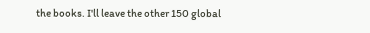the books. I'll leave the other 150 global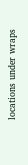locations under wraps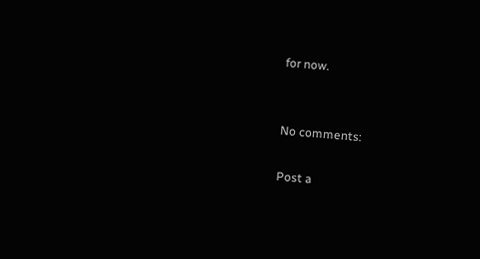for now.


No comments:

Post a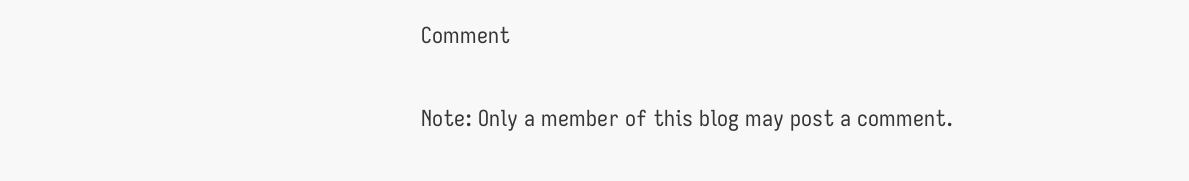Comment

Note: Only a member of this blog may post a comment.